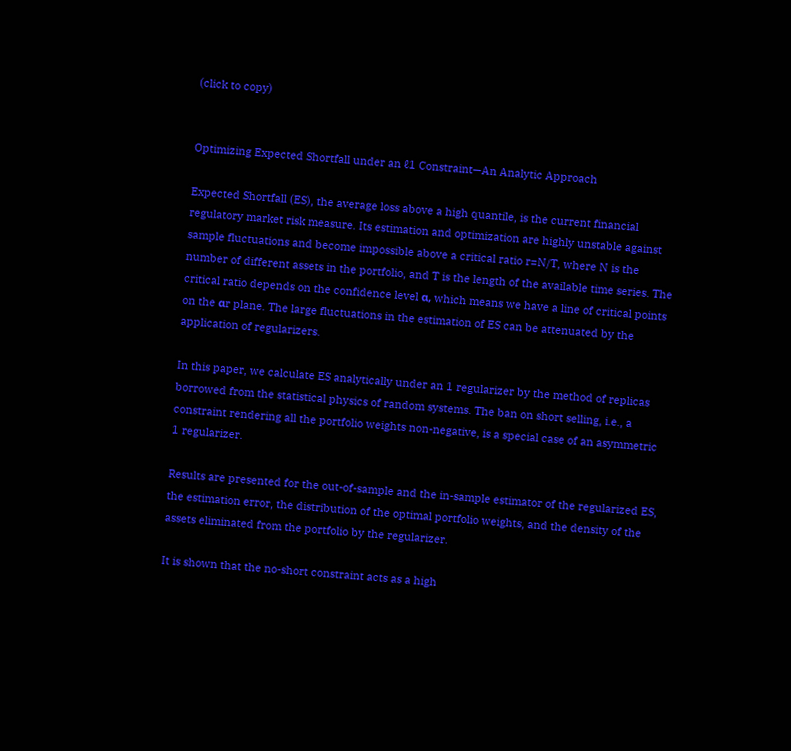(click to copy)


Optimizing Expected Shortfall under an ℓ1 Constraint—An Analytic Approach

Expected Shortfall (ES), the average loss above a high quantile, is the current financial regulatory market risk measure. Its estimation and optimization are highly unstable against sample fluctuations and become impossible above a critical ratio r=N/T, where N is the number of different assets in the portfolio, and T is the length of the available time series. The critical ratio depends on the confidence level α, which means we have a line of critical points on the αr plane. The large fluctuations in the estimation of ES can be attenuated by the application of regularizers.

In this paper, we calculate ES analytically under an 1 regularizer by the method of replicas borrowed from the statistical physics of random systems. The ban on short selling, i.e., a constraint rendering all the portfolio weights non-negative, is a special case of an asymmetric 1 regularizer.

Results are presented for the out-of-sample and the in-sample estimator of the regularized ES, the estimation error, the distribution of the optimal portfolio weights, and the density of the assets eliminated from the portfolio by the regularizer.

It is shown that the no-short constraint acts as a high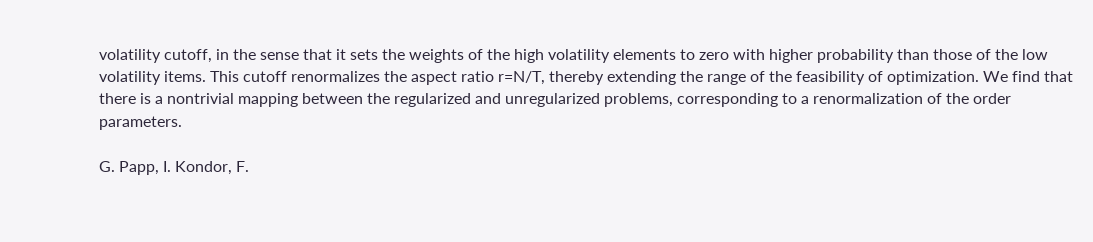volatility cutoff, in the sense that it sets the weights of the high volatility elements to zero with higher probability than those of the low volatility items. This cutoff renormalizes the aspect ratio r=N/T, thereby extending the range of the feasibility of optimization. We find that there is a nontrivial mapping between the regularized and unregularized problems, corresponding to a renormalization of the order parameters.

G. Papp, I. Kondor, F.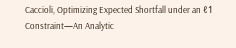Caccioli, Optimizing Expected Shortfall under an ℓ1 Constraint—An Analytic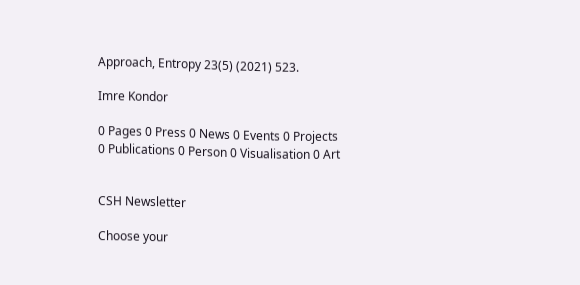Approach, Entropy 23(5) (2021) 523.

Imre Kondor

0 Pages 0 Press 0 News 0 Events 0 Projects 0 Publications 0 Person 0 Visualisation 0 Art


CSH Newsletter

Choose your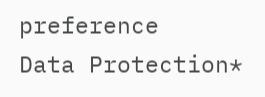preference
Data Protection*